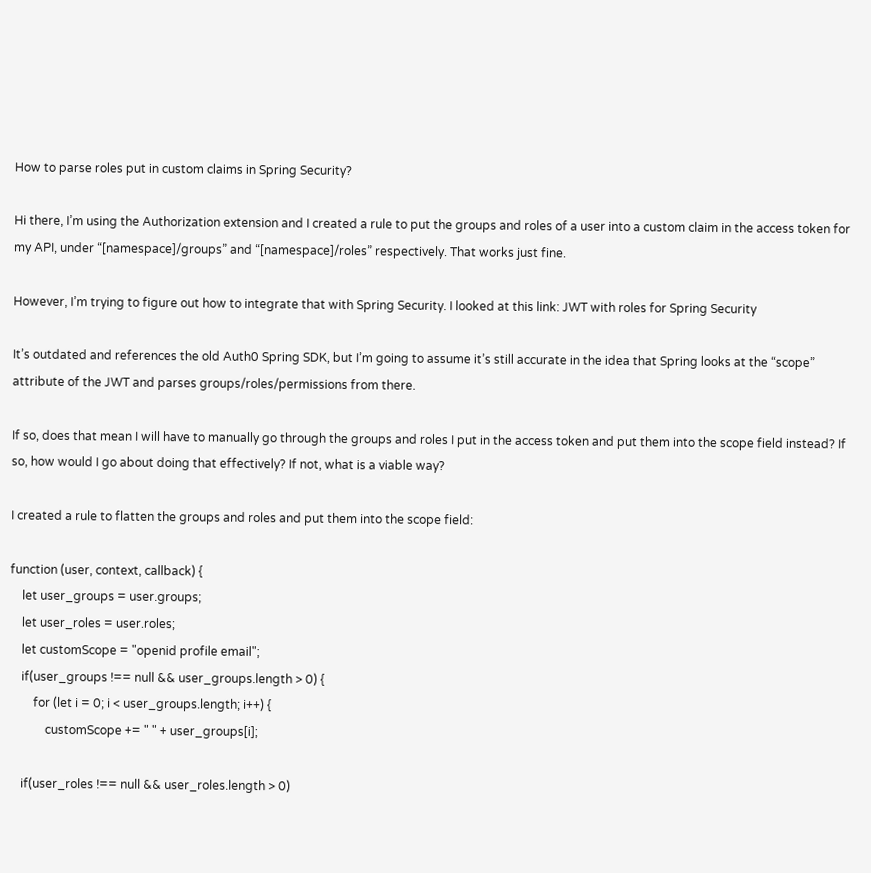How to parse roles put in custom claims in Spring Security?

Hi there, I’m using the Authorization extension and I created a rule to put the groups and roles of a user into a custom claim in the access token for my API, under “[namespace]/groups” and “[namespace]/roles” respectively. That works just fine.

However, I’m trying to figure out how to integrate that with Spring Security. I looked at this link: JWT with roles for Spring Security

It’s outdated and references the old Auth0 Spring SDK, but I’m going to assume it’s still accurate in the idea that Spring looks at the “scope” attribute of the JWT and parses groups/roles/permissions from there.

If so, does that mean I will have to manually go through the groups and roles I put in the access token and put them into the scope field instead? If so, how would I go about doing that effectively? If not, what is a viable way?

I created a rule to flatten the groups and roles and put them into the scope field:

function (user, context, callback) {
    let user_groups = user.groups;
    let user_roles = user.roles;
    let customScope = "openid profile email";
    if(user_groups !== null && user_groups.length > 0) {
        for (let i = 0; i < user_groups.length; i++) {
            customScope += " " + user_groups[i];

    if(user_roles !== null && user_roles.length > 0)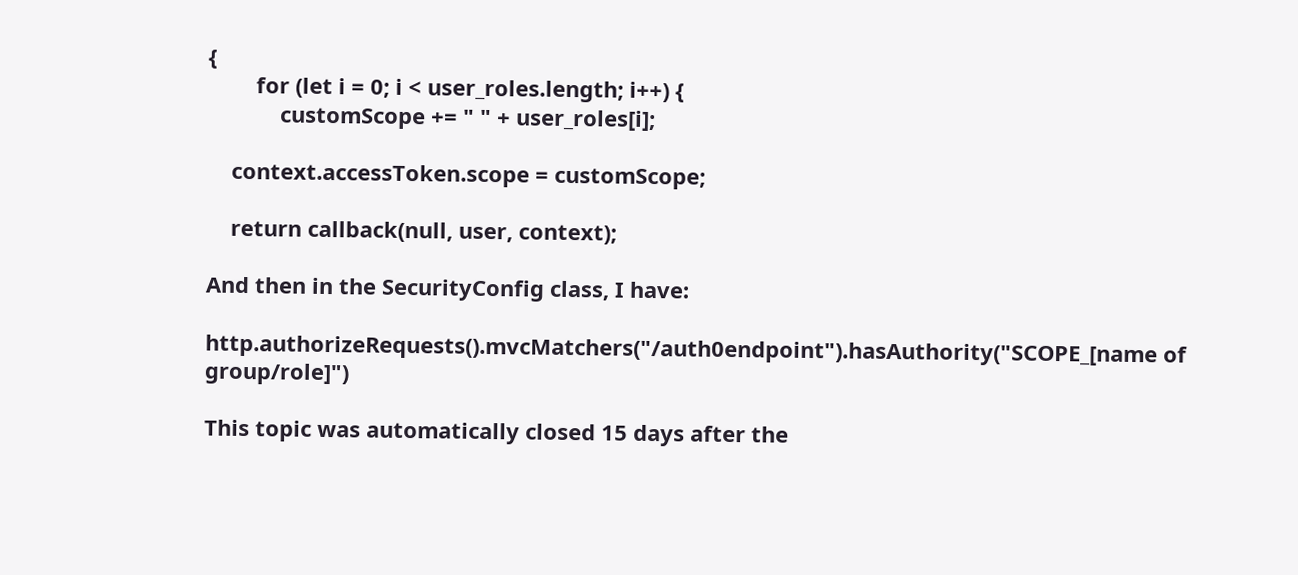{
        for (let i = 0; i < user_roles.length; i++) {
            customScope += " " + user_roles[i];

    context.accessToken.scope = customScope;

    return callback(null, user, context);

And then in the SecurityConfig class, I have:

http.authorizeRequests().mvcMatchers("/auth0endpoint").hasAuthority("SCOPE_[name of group/role]")

This topic was automatically closed 15 days after the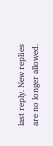last reply. New replies are no longer allowed.